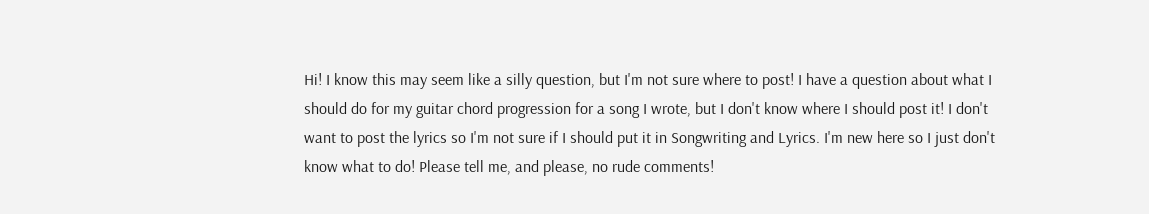Hi! I know this may seem like a silly question, but I'm not sure where to post! I have a question about what I should do for my guitar chord progression for a song I wrote, but I don't know where I should post it! I don't want to post the lyrics so I'm not sure if I should put it in Songwriting and Lyrics. I'm new here so I just don't know what to do! Please tell me, and please, no rude comments!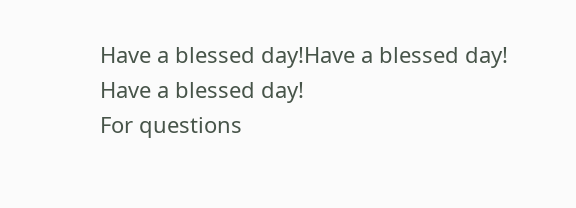Have a blessed day!Have a blessed day!
Have a blessed day!
For questions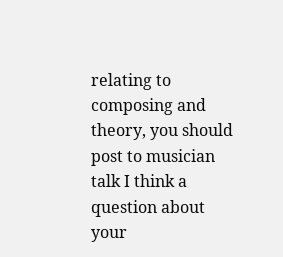relating to composing and theory, you should post to musician talk I think a question about your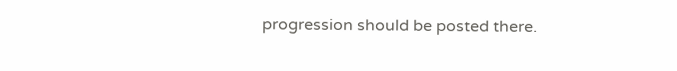progression should be posted there.